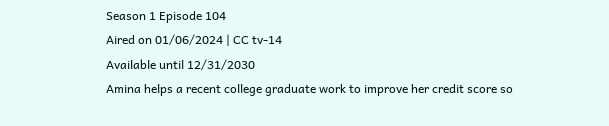Season 1 Episode 104
Aired on 01/06/2024 | CC tv-14
Available until 12/31/2030
Amina helps a recent college graduate work to improve her credit score so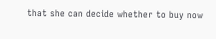that she can decide whether to buy now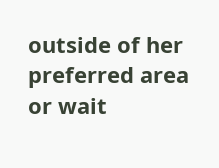outside of her preferred area or wait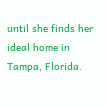until she finds her ideal home in Tampa, Florida.